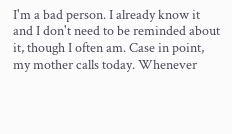I'm a bad person. I already know it and I don't need to be reminded about it, though I often am. Case in point, my mother calls today. Whenever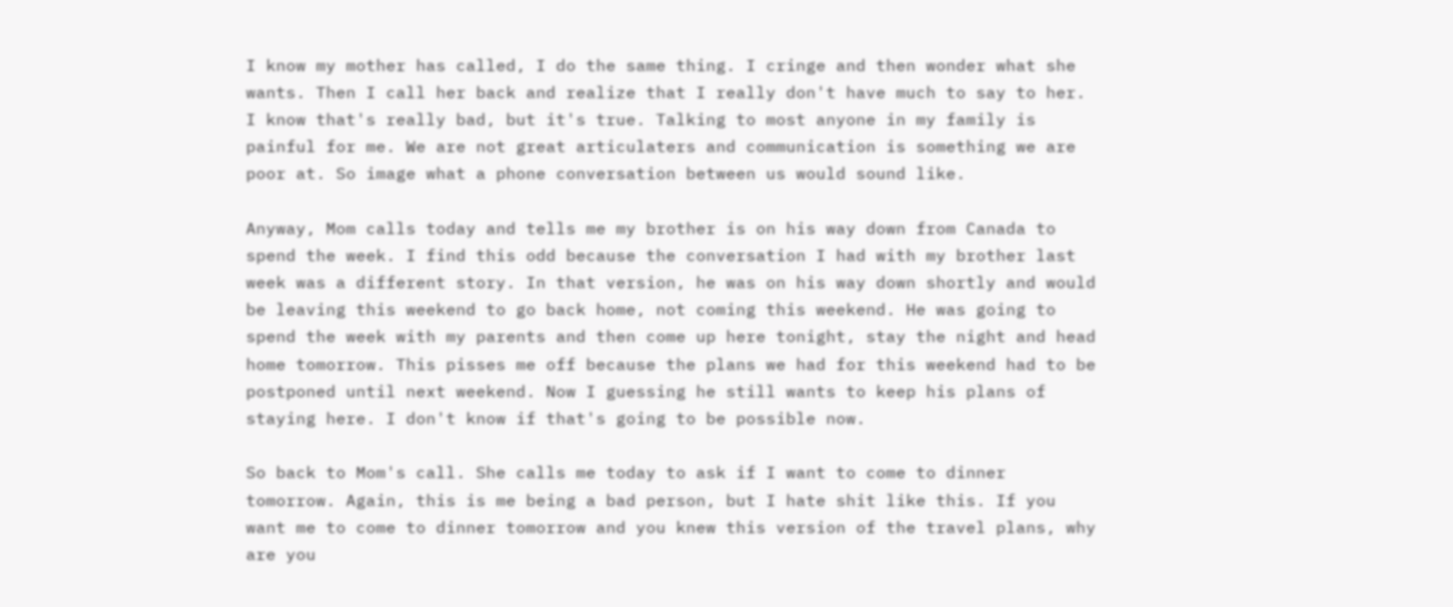I know my mother has called, I do the same thing. I cringe and then wonder what she wants. Then I call her back and realize that I really don't have much to say to her. I know that's really bad, but it's true. Talking to most anyone in my family is painful for me. We are not great articulaters and communication is something we are poor at. So image what a phone conversation between us would sound like.

Anyway, Mom calls today and tells me my brother is on his way down from Canada to spend the week. I find this odd because the conversation I had with my brother last week was a different story. In that version, he was on his way down shortly and would be leaving this weekend to go back home, not coming this weekend. He was going to spend the week with my parents and then come up here tonight, stay the night and head home tomorrow. This pisses me off because the plans we had for this weekend had to be postponed until next weekend. Now I guessing he still wants to keep his plans of staying here. I don't know if that's going to be possible now.

So back to Mom's call. She calls me today to ask if I want to come to dinner tomorrow. Again, this is me being a bad person, but I hate shit like this. If you want me to come to dinner tomorrow and you knew this version of the travel plans, why are you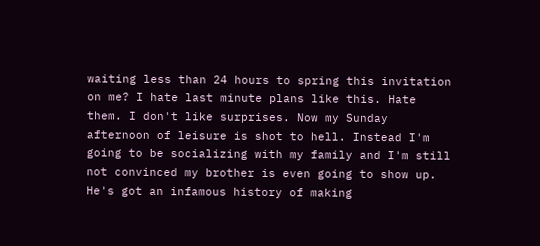waiting less than 24 hours to spring this invitation on me? I hate last minute plans like this. Hate them. I don't like surprises. Now my Sunday afternoon of leisure is shot to hell. Instead I'm going to be socializing with my family and I'm still not convinced my brother is even going to show up. He's got an infamous history of making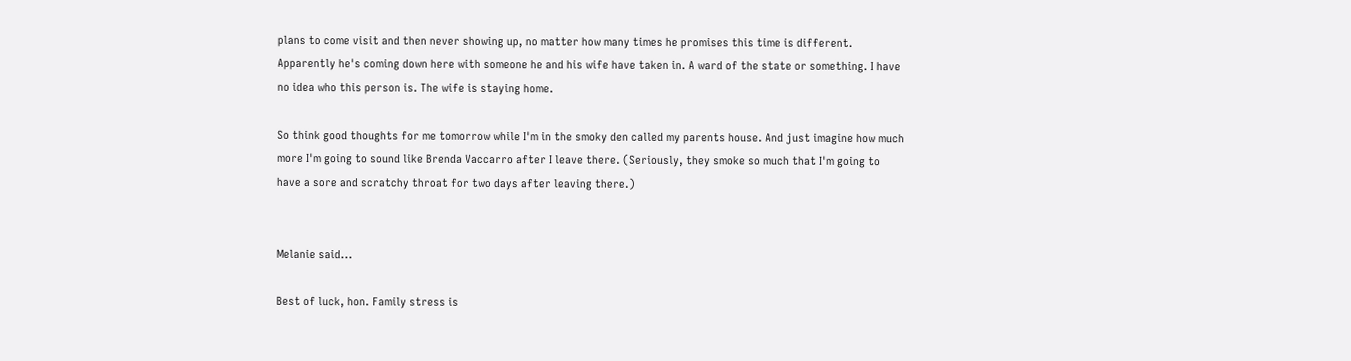plans to come visit and then never showing up, no matter how many times he promises this time is different. Apparently he's coming down here with someone he and his wife have taken in. A ward of the state or something. I have no idea who this person is. The wife is staying home.

So think good thoughts for me tomorrow while I'm in the smoky den called my parents house. And just imagine how much more I'm going to sound like Brenda Vaccarro after I leave there. (Seriously, they smoke so much that I'm going to have a sore and scratchy throat for two days after leaving there.)


Melanie said...

Best of luck, hon. Family stress is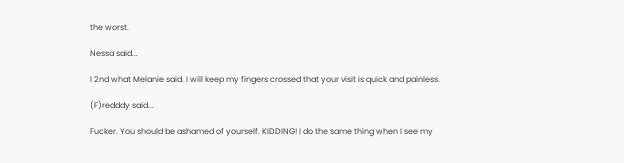the worst.

Nessa said...

I 2nd what Melanie said. I will keep my fingers crossed that your visit is quick and painless.

(F)redddy said...

Fucker. You should be ashamed of yourself. KIDDING! I do the same thing when I see my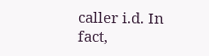caller i.d. In fact,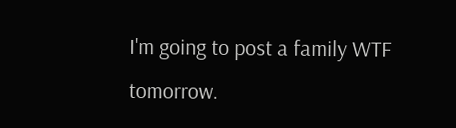I'm going to post a family WTF tomorrow.